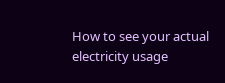How to see your actual electricity usage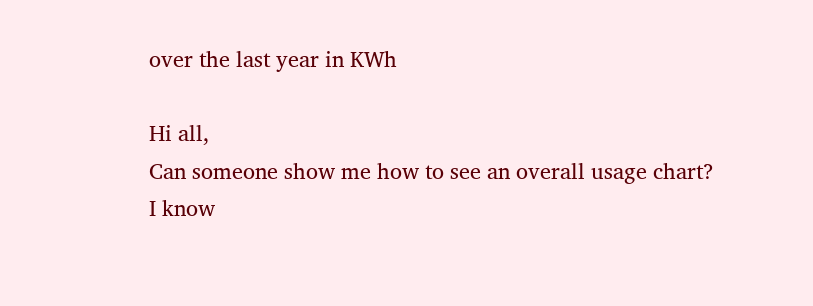over the last year in KWh

Hi all,
Can someone show me how to see an overall usage chart?
I know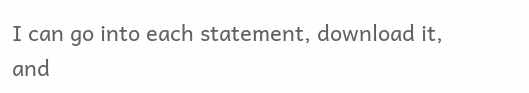I can go into each statement, download it, and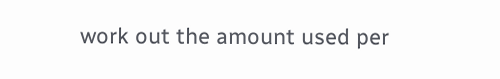work out the amount used per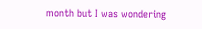month but I was wondering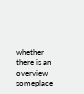whether there is an overview someplace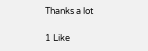Thanks a lot

1 Like